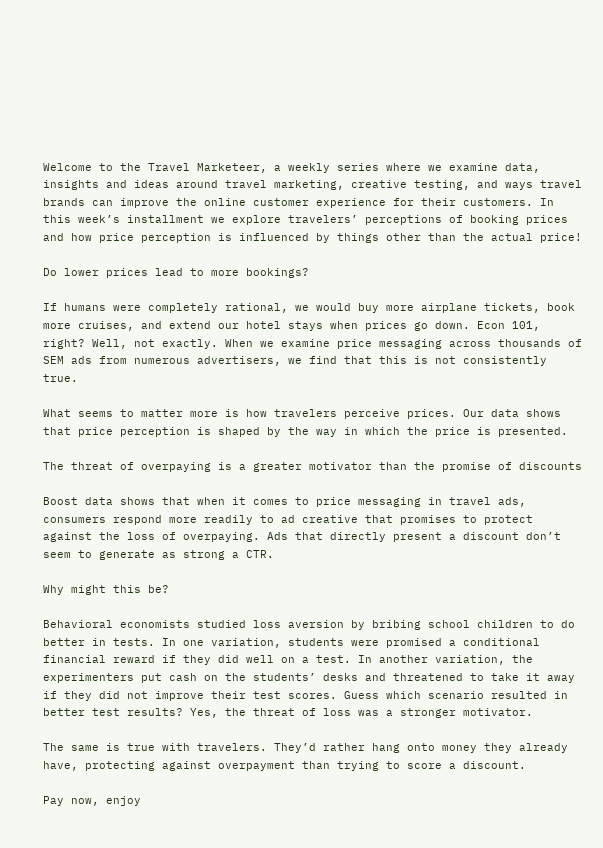Welcome to the Travel Marketeer, a weekly series where we examine data, insights and ideas around travel marketing, creative testing, and ways travel brands can improve the online customer experience for their customers. In this week’s installment we explore travelers’ perceptions of booking prices and how price perception is influenced by things other than the actual price!

Do lower prices lead to more bookings?

If humans were completely rational, we would buy more airplane tickets, book more cruises, and extend our hotel stays when prices go down. Econ 101, right? Well, not exactly. When we examine price messaging across thousands of SEM ads from numerous advertisers, we find that this is not consistently true.

What seems to matter more is how travelers perceive prices. Our data shows that price perception is shaped by the way in which the price is presented.

The threat of overpaying is a greater motivator than the promise of discounts

Boost data shows that when it comes to price messaging in travel ads, consumers respond more readily to ad creative that promises to protect against the loss of overpaying. Ads that directly present a discount don’t seem to generate as strong a CTR.

Why might this be?

Behavioral economists studied loss aversion by bribing school children to do better in tests. In one variation, students were promised a conditional financial reward if they did well on a test. In another variation, the experimenters put cash on the students’ desks and threatened to take it away if they did not improve their test scores. Guess which scenario resulted in better test results? Yes, the threat of loss was a stronger motivator.

The same is true with travelers. They’d rather hang onto money they already have, protecting against overpayment than trying to score a discount.

Pay now, enjoy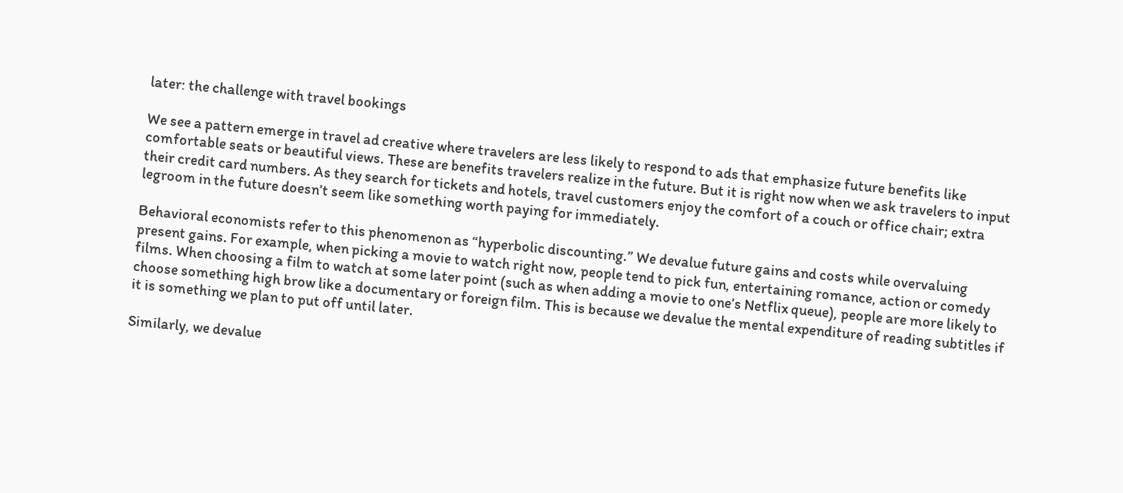later: the challenge with travel bookings

We see a pattern emerge in travel ad creative where travelers are less likely to respond to ads that emphasize future benefits like comfortable seats or beautiful views. These are benefits travelers realize in the future. But it is right now when we ask travelers to input their credit card numbers. As they search for tickets and hotels, travel customers enjoy the comfort of a couch or office chair; extra legroom in the future doesn’t seem like something worth paying for immediately.

Behavioral economists refer to this phenomenon as “hyperbolic discounting.” We devalue future gains and costs while overvaluing present gains. For example, when picking a movie to watch right now, people tend to pick fun, entertaining romance, action or comedy films. When choosing a film to watch at some later point (such as when adding a movie to one’s Netflix queue), people are more likely to choose something high brow like a documentary or foreign film. This is because we devalue the mental expenditure of reading subtitles if it is something we plan to put off until later.

Similarly, we devalue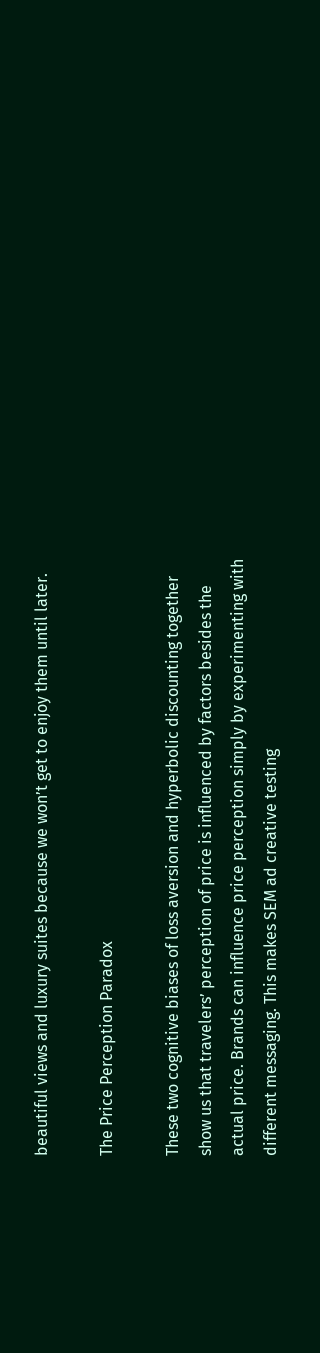beautiful views and luxury suites because we won’t get to enjoy them until later.

The Price Perception Paradox

These two cognitive biases of loss aversion and hyperbolic discounting together show us that travelers’ perception of price is influenced by factors besides the actual price. Brands can influence price perception simply by experimenting with different messaging. This makes SEM ad creative testing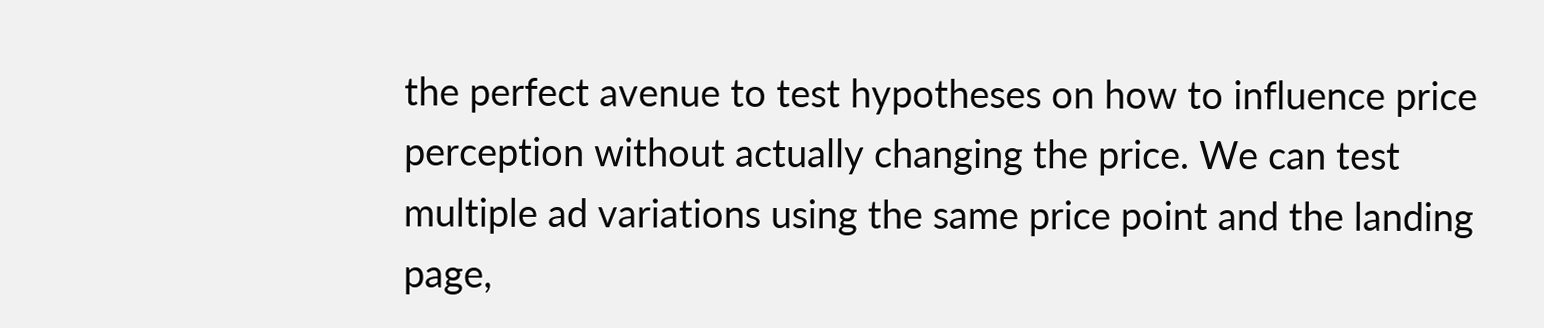the perfect avenue to test hypotheses on how to influence price perception without actually changing the price. We can test multiple ad variations using the same price point and the landing page,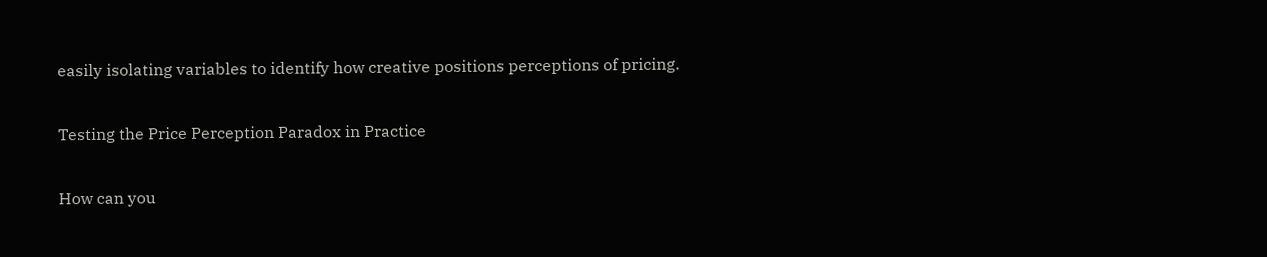easily isolating variables to identify how creative positions perceptions of pricing.

Testing the Price Perception Paradox in Practice

How can you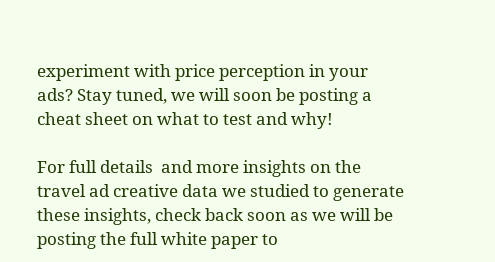experiment with price perception in your ads? Stay tuned, we will soon be posting a cheat sheet on what to test and why!

For full details  and more insights on the travel ad creative data we studied to generate these insights, check back soon as we will be posting the full white paper to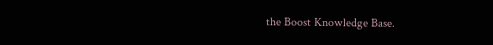the Boost Knowledge Base.